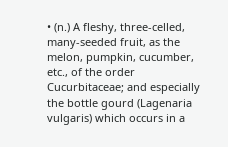• (n.) A fleshy, three-celled, many-seeded fruit, as the melon, pumpkin, cucumber, etc., of the order Cucurbitaceae; and especially the bottle gourd (Lagenaria vulgaris) which occurs in a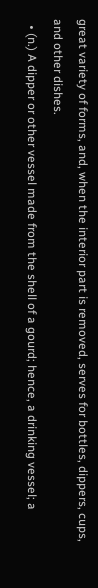great variety of forms, and, when the interior part is removed, serves for bottles, dippers, cups, and other dishes.
  • (n.) A dipper or other vessel made from the shell of a gourd; hence, a drinking vessel; a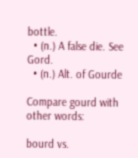bottle.
  • (n.) A false die. See Gord.
  • (n.) Alt. of Gourde

Compare gourd with other words:

bourd vs.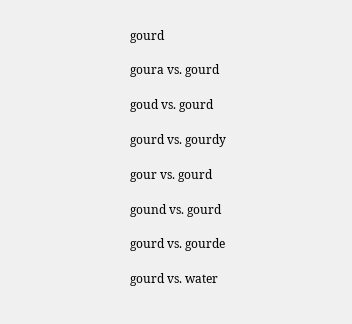gourd

goura vs. gourd

goud vs. gourd

gourd vs. gourdy

gour vs. gourd

gound vs. gourd

gourd vs. gourde

gourd vs. water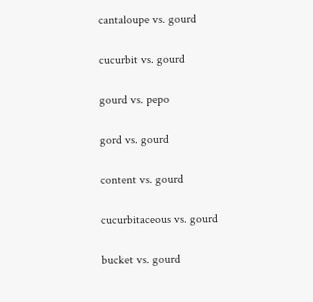cantaloupe vs. gourd

cucurbit vs. gourd

gourd vs. pepo

gord vs. gourd

content vs. gourd

cucurbitaceous vs. gourd

bucket vs. gourd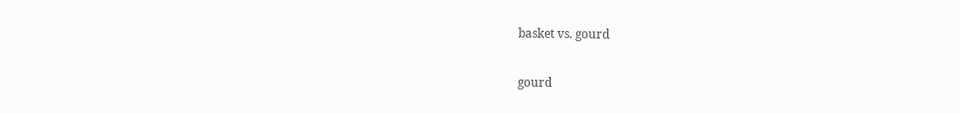basket vs. gourd

gourd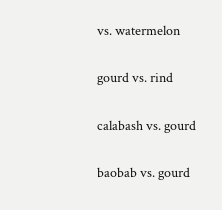vs. watermelon

gourd vs. rind

calabash vs. gourd

baobab vs. gourd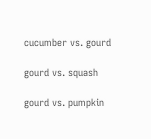cucumber vs. gourd

gourd vs. squash

gourd vs. pumpkin